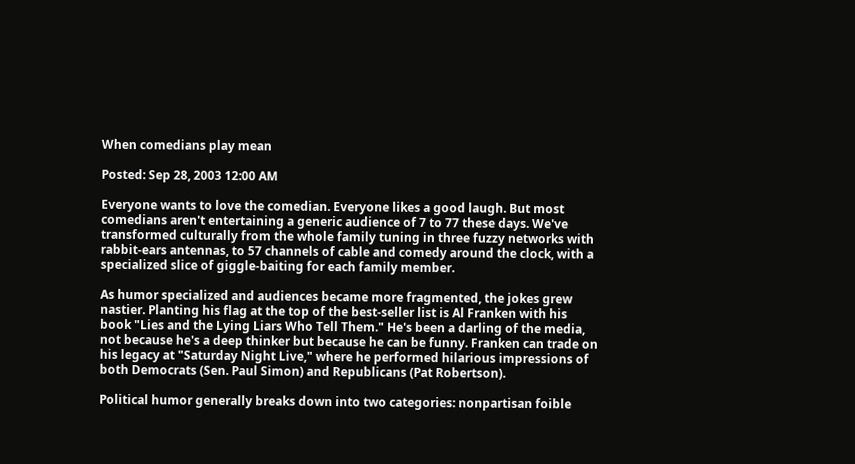When comedians play mean

Posted: Sep 28, 2003 12:00 AM

Everyone wants to love the comedian. Everyone likes a good laugh. But most comedians aren't entertaining a generic audience of 7 to 77 these days. We've transformed culturally from the whole family tuning in three fuzzy networks with rabbit-ears antennas, to 57 channels of cable and comedy around the clock, with a specialized slice of giggle-baiting for each family member.

As humor specialized and audiences became more fragmented, the jokes grew nastier. Planting his flag at the top of the best-seller list is Al Franken with his book "Lies and the Lying Liars Who Tell Them." He's been a darling of the media, not because he's a deep thinker but because he can be funny. Franken can trade on his legacy at "Saturday Night Live," where he performed hilarious impressions of both Democrats (Sen. Paul Simon) and Republicans (Pat Robertson).

Political humor generally breaks down into two categories: nonpartisan foible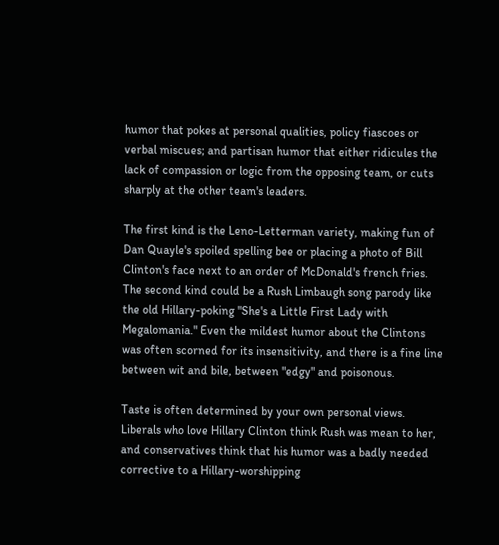humor that pokes at personal qualities, policy fiascoes or verbal miscues; and partisan humor that either ridicules the lack of compassion or logic from the opposing team, or cuts sharply at the other team's leaders.

The first kind is the Leno-Letterman variety, making fun of Dan Quayle's spoiled spelling bee or placing a photo of Bill Clinton's face next to an order of McDonald's french fries. The second kind could be a Rush Limbaugh song parody like the old Hillary-poking "She's a Little First Lady with Megalomania." Even the mildest humor about the Clintons was often scorned for its insensitivity, and there is a fine line between wit and bile, between "edgy" and poisonous.

Taste is often determined by your own personal views. Liberals who love Hillary Clinton think Rush was mean to her, and conservatives think that his humor was a badly needed corrective to a Hillary-worshipping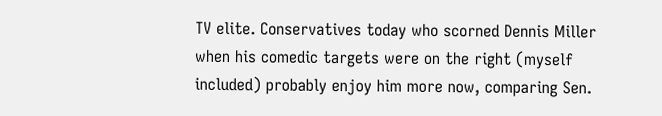TV elite. Conservatives today who scorned Dennis Miller when his comedic targets were on the right (myself included) probably enjoy him more now, comparing Sen.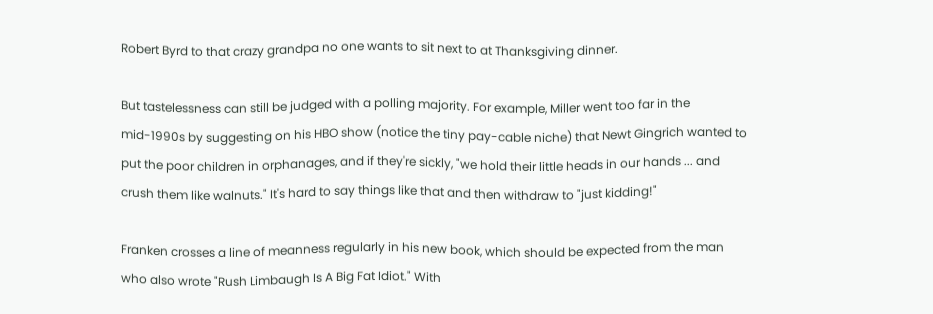Robert Byrd to that crazy grandpa no one wants to sit next to at Thanksgiving dinner.

But tastelessness can still be judged with a polling majority. For example, Miller went too far in the mid-1990s by suggesting on his HBO show (notice the tiny pay-cable niche) that Newt Gingrich wanted to put the poor children in orphanages, and if they're sickly, "we hold their little heads in our hands ... and crush them like walnuts." It's hard to say things like that and then withdraw to "just kidding!"

Franken crosses a line of meanness regularly in his new book, which should be expected from the man who also wrote "Rush Limbaugh Is A Big Fat Idiot." With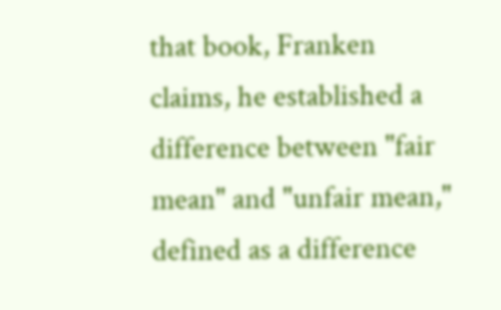that book, Franken claims, he established a difference between "fair mean" and "unfair mean," defined as a difference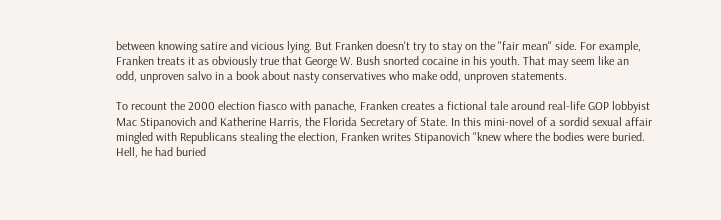between knowing satire and vicious lying. But Franken doesn't try to stay on the "fair mean" side. For example, Franken treats it as obviously true that George W. Bush snorted cocaine in his youth. That may seem like an odd, unproven salvo in a book about nasty conservatives who make odd, unproven statements.

To recount the 2000 election fiasco with panache, Franken creates a fictional tale around real-life GOP lobbyist Mac Stipanovich and Katherine Harris, the Florida Secretary of State. In this mini-novel of a sordid sexual affair mingled with Republicans stealing the election, Franken writes Stipanovich "knew where the bodies were buried. Hell, he had buried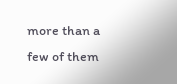more than a few of them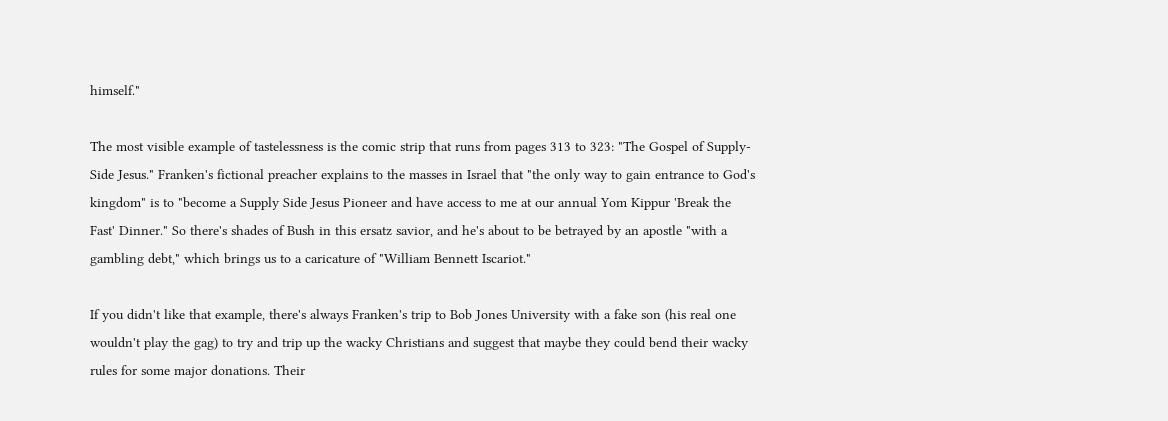himself."

The most visible example of tastelessness is the comic strip that runs from pages 313 to 323: "The Gospel of Supply-Side Jesus." Franken's fictional preacher explains to the masses in Israel that "the only way to gain entrance to God's kingdom" is to "become a Supply Side Jesus Pioneer and have access to me at our annual Yom Kippur 'Break the Fast' Dinner." So there's shades of Bush in this ersatz savior, and he's about to be betrayed by an apostle "with a gambling debt," which brings us to a caricature of "William Bennett Iscariot."

If you didn't like that example, there's always Franken's trip to Bob Jones University with a fake son (his real one wouldn't play the gag) to try and trip up the wacky Christians and suggest that maybe they could bend their wacky rules for some major donations. Their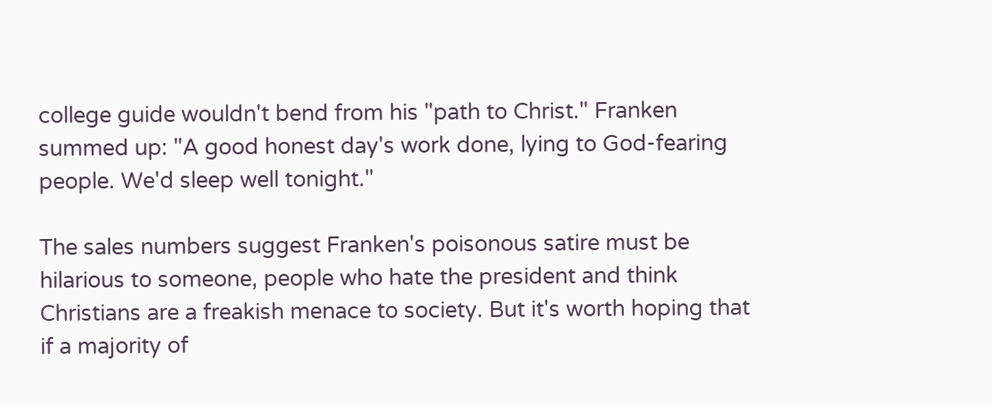college guide wouldn't bend from his "path to Christ." Franken summed up: "A good honest day's work done, lying to God-fearing people. We'd sleep well tonight."

The sales numbers suggest Franken's poisonous satire must be hilarious to someone, people who hate the president and think Christians are a freakish menace to society. But it's worth hoping that if a majority of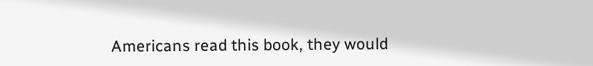Americans read this book, they would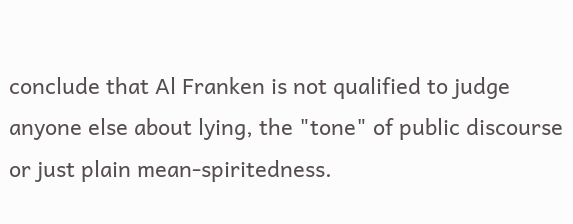conclude that Al Franken is not qualified to judge anyone else about lying, the "tone" of public discourse or just plain mean-spiritedness.